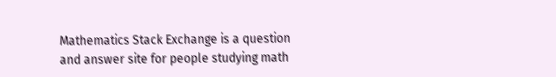Mathematics Stack Exchange is a question and answer site for people studying math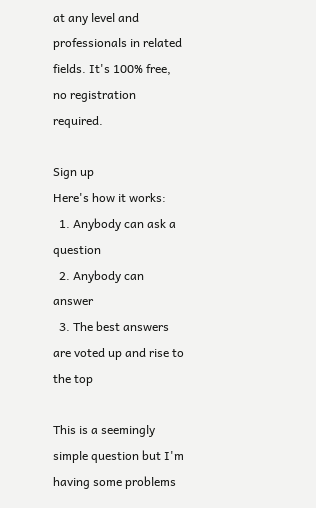at any level and professionals in related fields. It's 100% free, no registration required.

Sign up
Here's how it works:
  1. Anybody can ask a question
  2. Anybody can answer
  3. The best answers are voted up and rise to the top

This is a seemingly simple question but I'm having some problems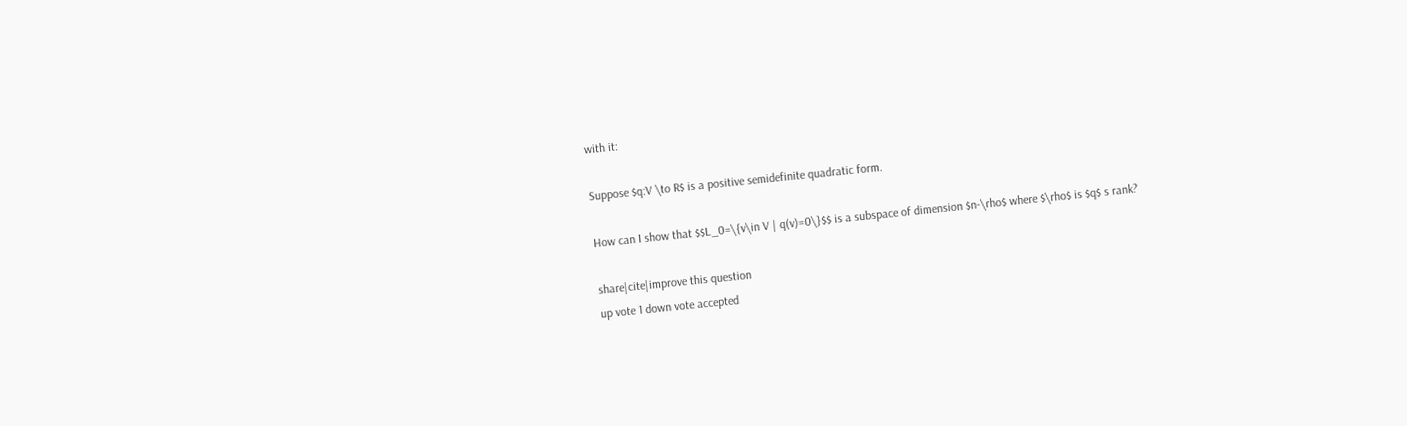with it:

Suppose $q:V \to R$ is a positive semidefinite quadratic form.

How can I show that $$L_0=\{v\in V | q(v)=0\}$$ is a subspace of dimension $n-\rho$ where $\rho$ is $q$ s rank?

share|cite|improve this question
up vote 1 down vote accepted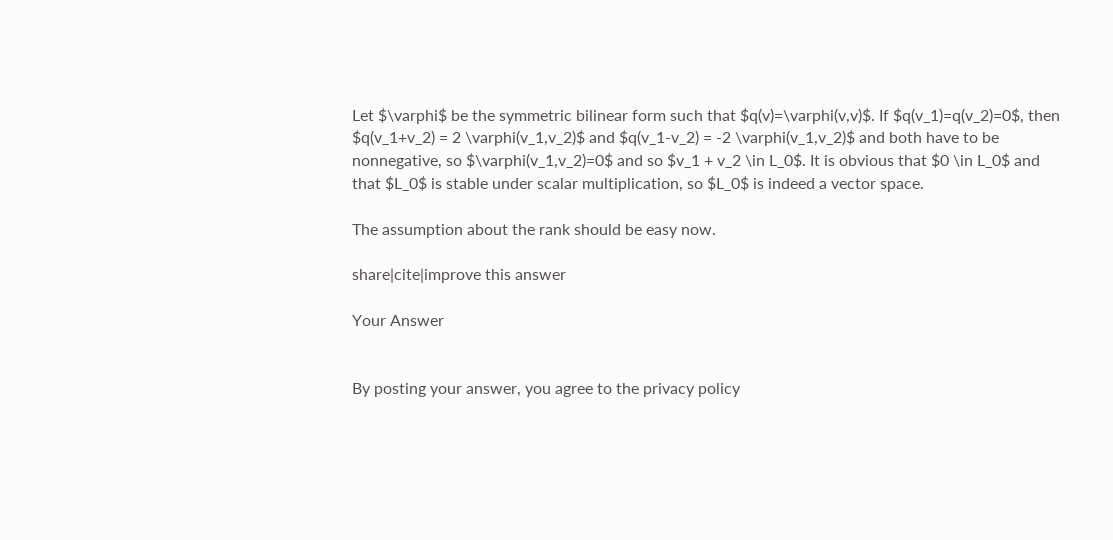Let $\varphi$ be the symmetric bilinear form such that $q(v)=\varphi(v,v)$. If $q(v_1)=q(v_2)=0$, then $q(v_1+v_2) = 2 \varphi(v_1,v_2)$ and $q(v_1-v_2) = -2 \varphi(v_1,v_2)$ and both have to be nonnegative, so $\varphi(v_1,v_2)=0$ and so $v_1 + v_2 \in L_0$. It is obvious that $0 \in L_0$ and that $L_0$ is stable under scalar multiplication, so $L_0$ is indeed a vector space.

The assumption about the rank should be easy now.

share|cite|improve this answer

Your Answer


By posting your answer, you agree to the privacy policy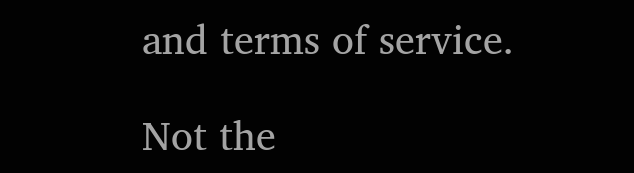and terms of service.

Not the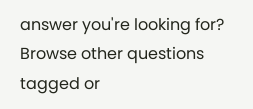answer you're looking for? Browse other questions tagged or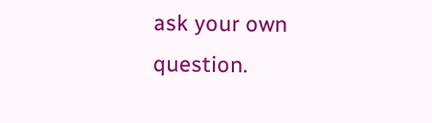ask your own question.